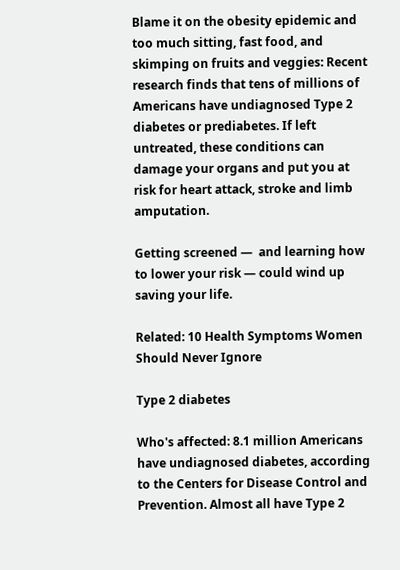Blame it on the obesity epidemic and too much sitting, fast food, and skimping on fruits and veggies: Recent research finds that tens of millions of Americans have undiagnosed Type 2 diabetes or prediabetes. If left untreated, these conditions can damage your organs and put you at risk for heart attack, stroke and limb amputation.

Getting screened —  and learning how to lower your risk — could wind up saving your life.

Related: 10 Health Symptoms Women Should Never Ignore

Type 2 diabetes

Who's affected: 8.1 million Americans have undiagnosed diabetes, according to the Centers for Disease Control and Prevention. Almost all have Type 2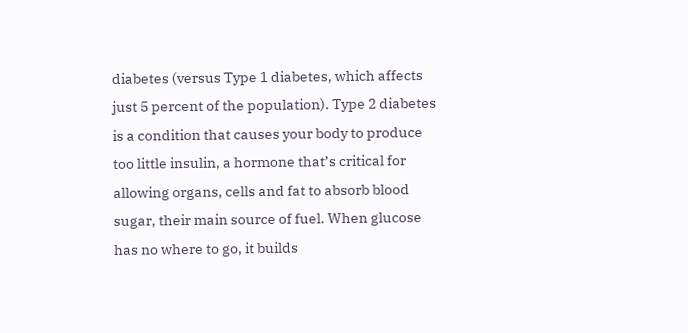diabetes (versus Type 1 diabetes, which affects just 5 percent of the population). Type 2 diabetes is a condition that causes your body to produce too little insulin, a hormone that’s critical for allowing organs, cells and fat to absorb blood sugar, their main source of fuel. When glucose has no where to go, it builds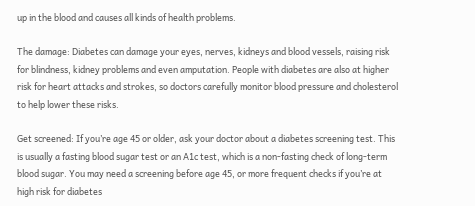up in the blood and causes all kinds of health problems.

The damage: Diabetes can damage your eyes, nerves, kidneys and blood vessels, raising risk for blindness, kidney problems and even amputation. People with diabetes are also at higher risk for heart attacks and strokes, so doctors carefully monitor blood pressure and cholesterol to help lower these risks.

Get screened: If you’re age 45 or older, ask your doctor about a diabetes screening test. This is usually a fasting blood sugar test or an A1c test, which is a non-fasting check of long-term blood sugar. You may need a screening before age 45, or more frequent checks if you’re at high risk for diabetes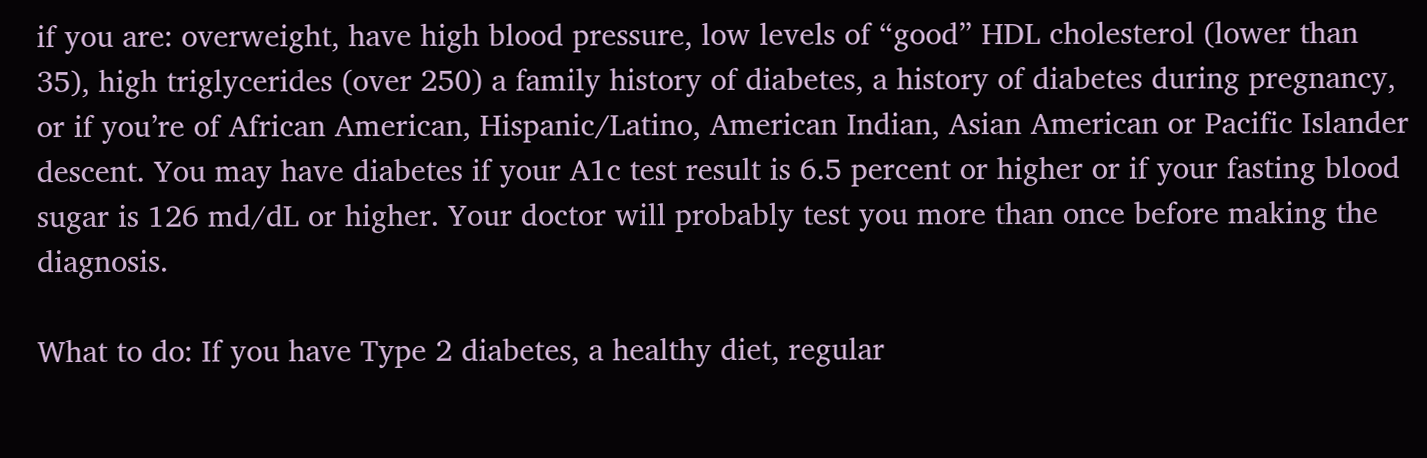if you are: overweight, have high blood pressure, low levels of “good” HDL cholesterol (lower than 35), high triglycerides (over 250) a family history of diabetes, a history of diabetes during pregnancy, or if you’re of African American, Hispanic/Latino, American Indian, Asian American or Pacific Islander descent. You may have diabetes if your A1c test result is 6.5 percent or higher or if your fasting blood sugar is 126 md/dL or higher. Your doctor will probably test you more than once before making the diagnosis.

What to do: If you have Type 2 diabetes, a healthy diet, regular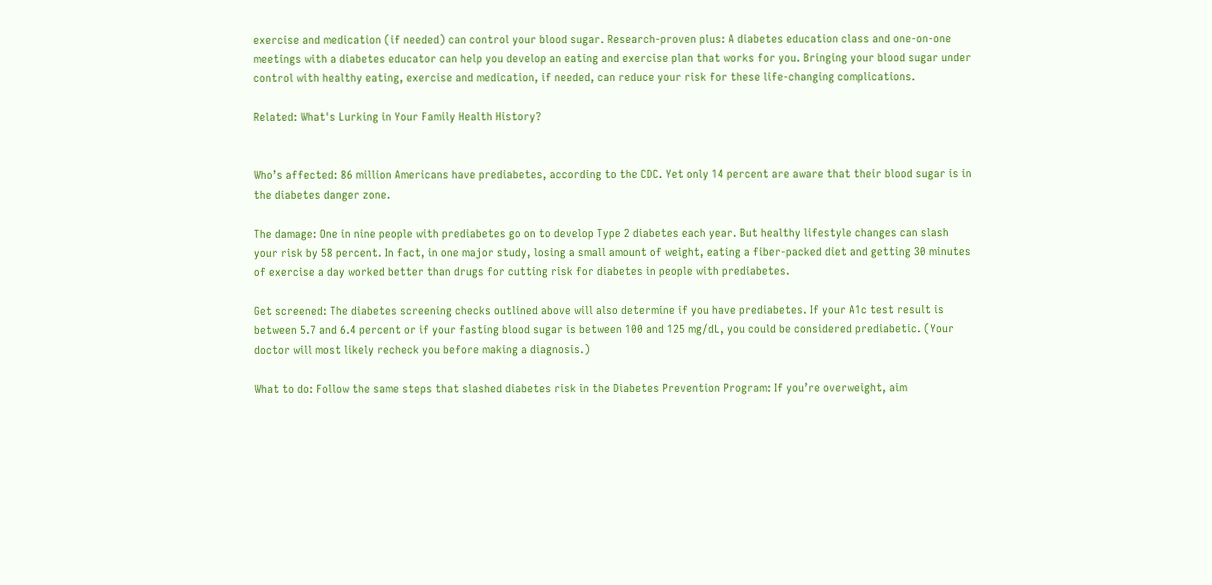exercise and medication (if needed) can control your blood sugar. Research-proven plus: A diabetes education class and one-on-one meetings with a diabetes educator can help you develop an eating and exercise plan that works for you. Bringing your blood sugar under control with healthy eating, exercise and medication, if needed, can reduce your risk for these life-changing complications.

Related: What's Lurking in Your Family Health History?


Who’s affected: 86 million Americans have prediabetes, according to the CDC. Yet only 14 percent are aware that their blood sugar is in the diabetes danger zone.

The damage: One in nine people with prediabetes go on to develop Type 2 diabetes each year. But healthy lifestyle changes can slash your risk by 58 percent. In fact, in one major study, losing a small amount of weight, eating a fiber-packed diet and getting 30 minutes of exercise a day worked better than drugs for cutting risk for diabetes in people with prediabetes.

Get screened: The diabetes screening checks outlined above will also determine if you have prediabetes. If your A1c test result is between 5.7 and 6.4 percent or if your fasting blood sugar is between 100 and 125 mg/dL, you could be considered prediabetic. (Your doctor will most likely recheck you before making a diagnosis.)

What to do: Follow the same steps that slashed diabetes risk in the Diabetes Prevention Program: If you’re overweight, aim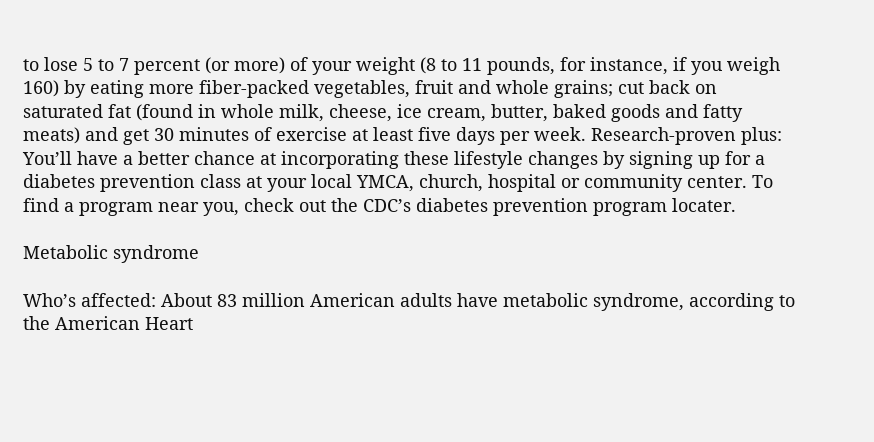to lose 5 to 7 percent (or more) of your weight (8 to 11 pounds, for instance, if you weigh 160) by eating more fiber-packed vegetables, fruit and whole grains; cut back on saturated fat (found in whole milk, cheese, ice cream, butter, baked goods and fatty meats) and get 30 minutes of exercise at least five days per week. Research-proven plus: You’ll have a better chance at incorporating these lifestyle changes by signing up for a diabetes prevention class at your local YMCA, church, hospital or community center. To find a program near you, check out the CDC’s diabetes prevention program locater.

Metabolic syndrome

Who’s affected: About 83 million American adults have metabolic syndrome, according to the American Heart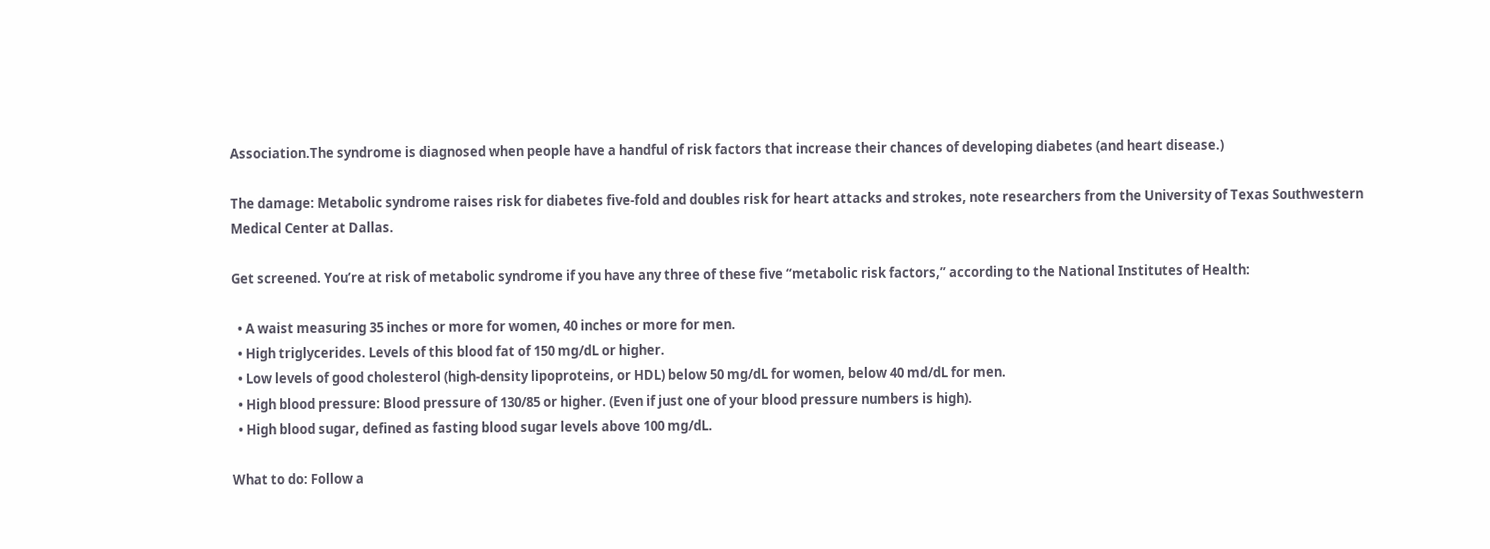Association.The syndrome is diagnosed when people have a handful of risk factors that increase their chances of developing diabetes (and heart disease.)

The damage: Metabolic syndrome raises risk for diabetes five-fold and doubles risk for heart attacks and strokes, note researchers from the University of Texas Southwestern Medical Center at Dallas.

Get screened. You’re at risk of metabolic syndrome if you have any three of these five “metabolic risk factors,” according to the National Institutes of Health:

  • A waist measuring 35 inches or more for women, 40 inches or more for men.
  • High triglycerides. Levels of this blood fat of 150 mg/dL or higher.
  • Low levels of good cholesterol (high-density lipoproteins, or HDL) below 50 mg/dL for women, below 40 md/dL for men.
  • High blood pressure: Blood pressure of 130/85 or higher. (Even if just one of your blood pressure numbers is high).
  • High blood sugar, defined as fasting blood sugar levels above 100 mg/dL.

What to do: Follow a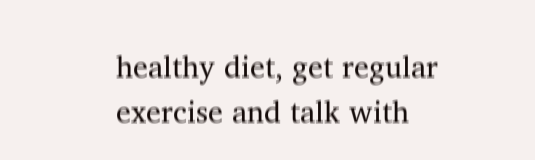healthy diet, get regular exercise and talk with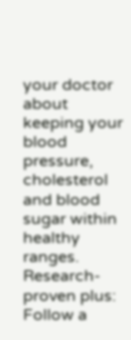your doctor about keeping your blood pressure, cholesterol and blood sugar within healthy ranges. Research-proven plus: Follow a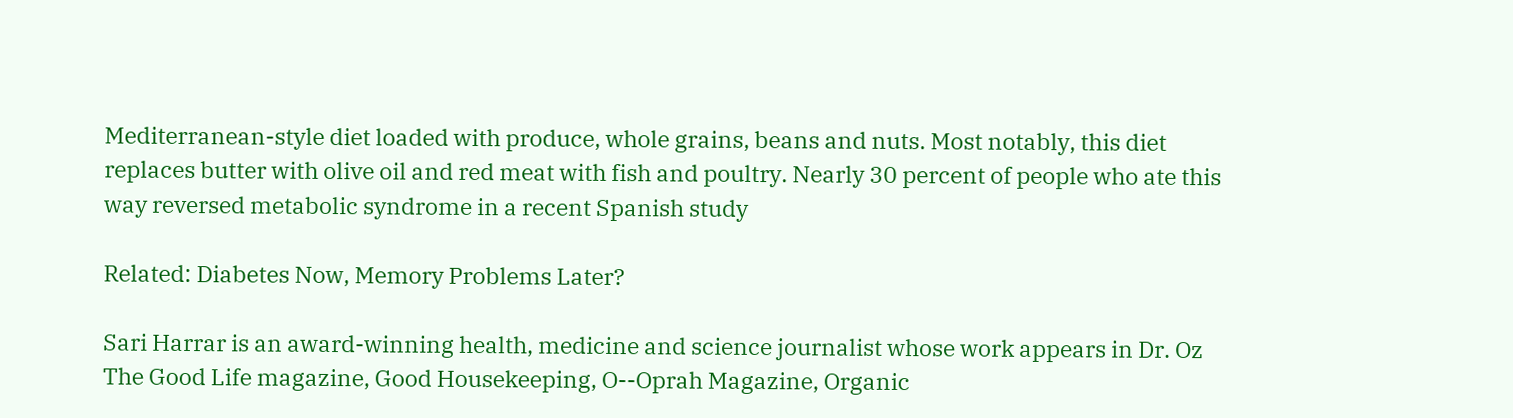Mediterranean-style diet loaded with produce, whole grains, beans and nuts. Most notably, this diet replaces butter with olive oil and red meat with fish and poultry. Nearly 30 percent of people who ate this way reversed metabolic syndrome in a recent Spanish study

Related: Diabetes Now, Memory Problems Later?

Sari Harrar is an award-winning health, medicine and science journalist whose work appears in Dr. Oz The Good Life magazine, Good Housekeeping, O--Oprah Magazine, Organic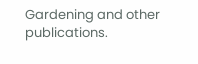Gardening and other publications.